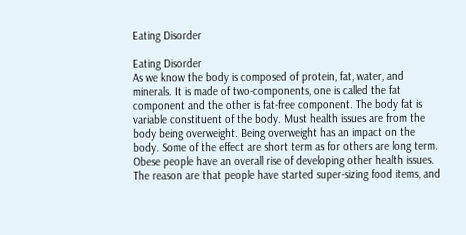Eating Disorder

Eating Disorder
As we know the body is composed of protein, fat, water, and minerals. It is made of two-components, one is called the fat component and the other is fat-free component. The body fat is variable constituent of the body. Must health issues are from the body being overweight. Being overweight has an impact on the body. Some of the effect are short term as for others are long term. Obese people have an overall rise of developing other health issues.
The reason are that people have started super-sizing food items, and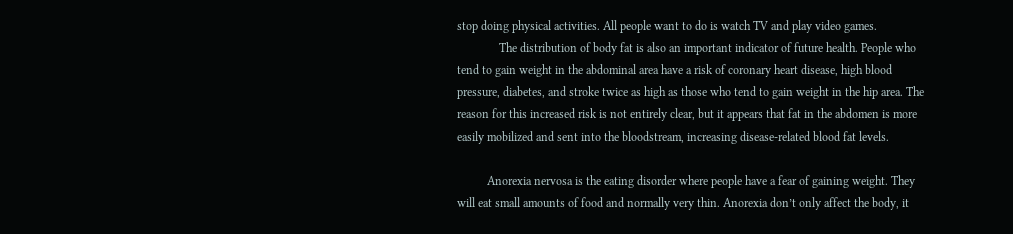stop doing physical activities. All people want to do is watch TV and play video games.
              The distribution of body fat is also an important indicator of future health. People who tend to gain weight in the abdominal area have a risk of coronary heart disease, high blood pressure, diabetes, and stroke twice as high as those who tend to gain weight in the hip area. The reason for this increased risk is not entirely clear, but it appears that fat in the abdomen is more easily mobilized and sent into the bloodstream, increasing disease-related blood fat levels.

          Anorexia nervosa is the eating disorder where people have a fear of gaining weight. They will eat small amounts of food and normally very thin. Anorexia don’t only affect the body, it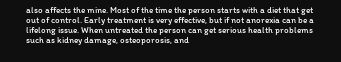also affects the mine. Most of the time the person starts with a diet that get out of control. Early treatment is very effective, but if not anorexia can be a lifelong issue. When untreated the person can get serious health problems such as kidney damage, osteoporosis, and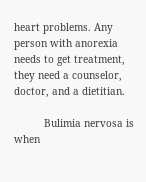heart problems. Any person with anorexia needs to get treatment, they need a counselor, doctor, and a dietitian.

          Bulimia nervosa is when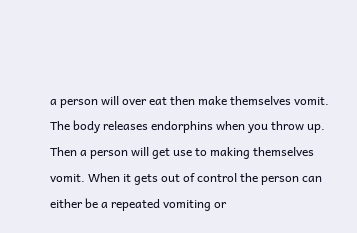a person will over eat then make themselves vomit. The body releases endorphins when you throw up. Then a person will get use to making themselves vomit. When it gets out of control the person can either be a repeated vomiting or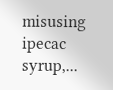misusing ipecac syrup,...